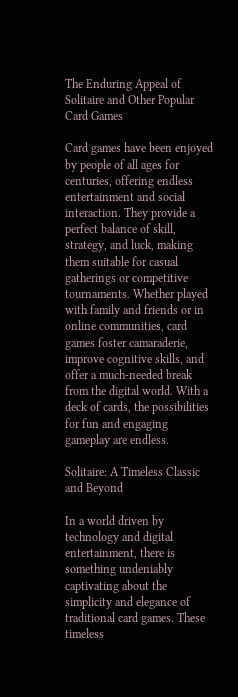The Enduring Appeal of Solitaire and Other Popular Card Games

Card games have been enjoyed by people of all ages for centuries, offering endless entertainment and social interaction. They provide a perfect balance of skill, strategy, and luck, making them suitable for casual gatherings or competitive tournaments. Whether played with family and friends or in online communities, card games foster camaraderie, improve cognitive skills, and offer a much-needed break from the digital world. With a deck of cards, the possibilities for fun and engaging gameplay are endless.

Solitaire: A Timeless Classic and Beyond

In a world driven by technology and digital entertainment, there is something undeniably captivating about the simplicity and elegance of traditional card games. These timeless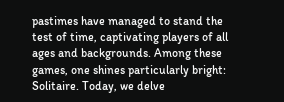pastimes have managed to stand the test of time, captivating players of all ages and backgrounds. Among these games, one shines particularly bright: Solitaire. Today, we delve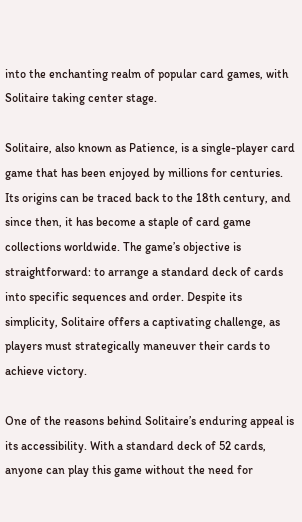into the enchanting realm of popular card games, with Solitaire taking center stage.

Solitaire, also known as Patience, is a single-player card game that has been enjoyed by millions for centuries. Its origins can be traced back to the 18th century, and since then, it has become a staple of card game collections worldwide. The game’s objective is straightforward: to arrange a standard deck of cards into specific sequences and order. Despite its simplicity, Solitaire offers a captivating challenge, as players must strategically maneuver their cards to achieve victory.

One of the reasons behind Solitaire’s enduring appeal is its accessibility. With a standard deck of 52 cards, anyone can play this game without the need for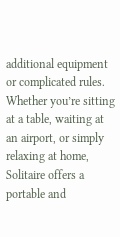additional equipment or complicated rules. Whether you’re sitting at a table, waiting at an airport, or simply relaxing at home, Solitaire offers a portable and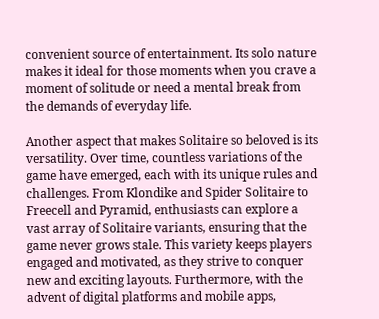convenient source of entertainment. Its solo nature makes it ideal for those moments when you crave a moment of solitude or need a mental break from the demands of everyday life.

Another aspect that makes Solitaire so beloved is its versatility. Over time, countless variations of the game have emerged, each with its unique rules and challenges. From Klondike and Spider Solitaire to Freecell and Pyramid, enthusiasts can explore a vast array of Solitaire variants, ensuring that the game never grows stale. This variety keeps players engaged and motivated, as they strive to conquer new and exciting layouts. Furthermore, with the advent of digital platforms and mobile apps,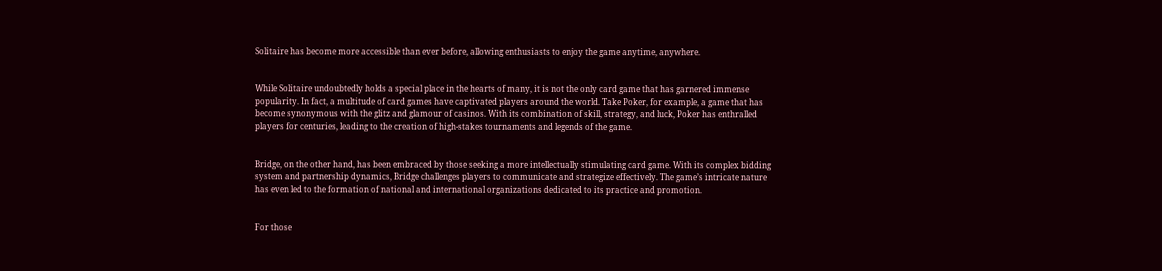Solitaire has become more accessible than ever before, allowing enthusiasts to enjoy the game anytime, anywhere.


While Solitaire undoubtedly holds a special place in the hearts of many, it is not the only card game that has garnered immense popularity. In fact, a multitude of card games have captivated players around the world. Take Poker, for example, a game that has become synonymous with the glitz and glamour of casinos. With its combination of skill, strategy, and luck, Poker has enthralled players for centuries, leading to the creation of high-stakes tournaments and legends of the game.


Bridge, on the other hand, has been embraced by those seeking a more intellectually stimulating card game. With its complex bidding system and partnership dynamics, Bridge challenges players to communicate and strategize effectively. The game’s intricate nature has even led to the formation of national and international organizations dedicated to its practice and promotion.


For those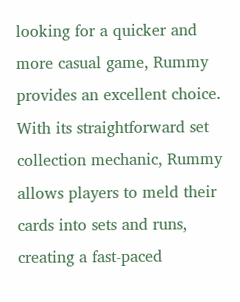looking for a quicker and more casual game, Rummy provides an excellent choice. With its straightforward set collection mechanic, Rummy allows players to meld their cards into sets and runs, creating a fast-paced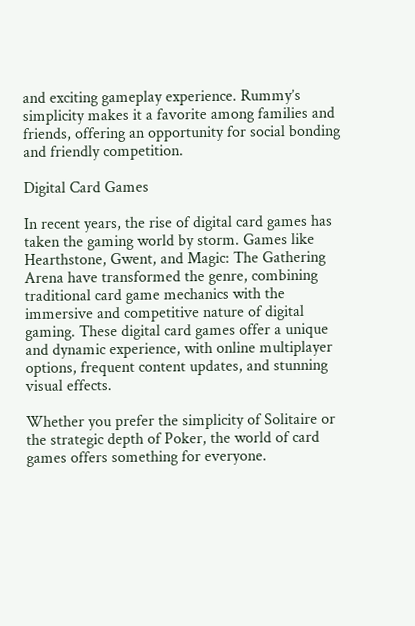and exciting gameplay experience. Rummy’s simplicity makes it a favorite among families and friends, offering an opportunity for social bonding and friendly competition.

Digital Card Games

In recent years, the rise of digital card games has taken the gaming world by storm. Games like Hearthstone, Gwent, and Magic: The Gathering Arena have transformed the genre, combining traditional card game mechanics with the immersive and competitive nature of digital gaming. These digital card games offer a unique and dynamic experience, with online multiplayer options, frequent content updates, and stunning visual effects.

Whether you prefer the simplicity of Solitaire or the strategic depth of Poker, the world of card games offers something for everyone.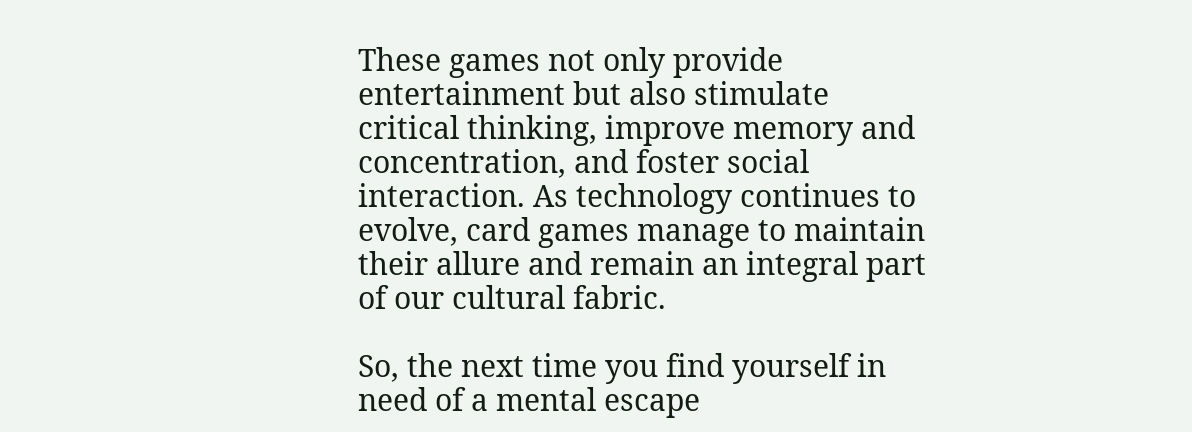These games not only provide entertainment but also stimulate critical thinking, improve memory and concentration, and foster social interaction. As technology continues to evolve, card games manage to maintain their allure and remain an integral part of our cultural fabric.

So, the next time you find yourself in need of a mental escape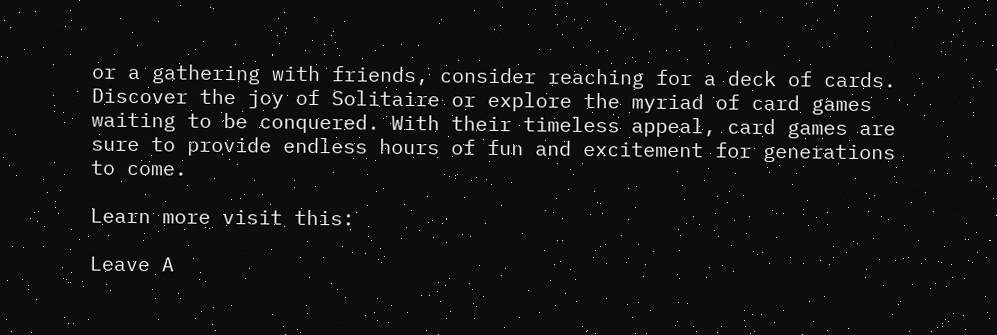or a gathering with friends, consider reaching for a deck of cards. Discover the joy of Solitaire or explore the myriad of card games waiting to be conquered. With their timeless appeal, card games are sure to provide endless hours of fun and excitement for generations to come.

Learn more visit this:

Leave A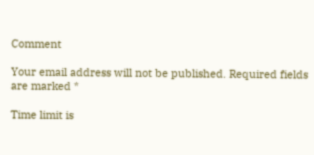Comment

Your email address will not be published. Required fields are marked *

Time limit is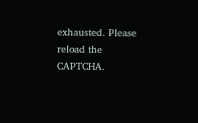exhausted. Please reload the CAPTCHA.